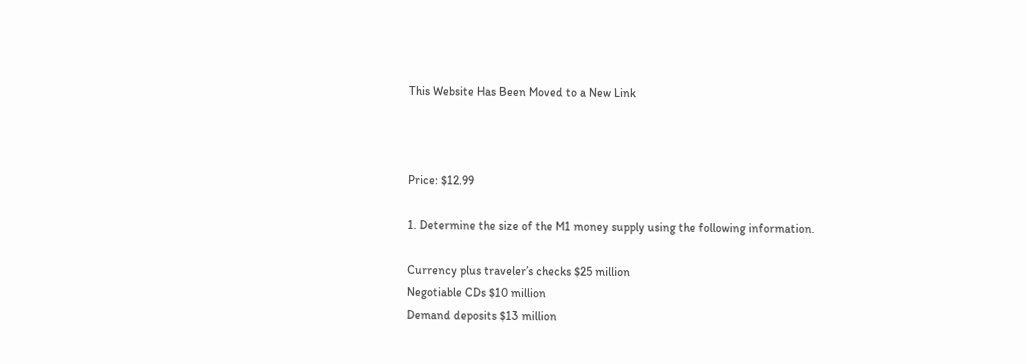This Website Has Been Moved to a New Link



Price: $12.99

1. Determine the size of the M1 money supply using the following information.

Currency plus traveler’s checks $25 million
Negotiable CDs $10 million
Demand deposits $13 million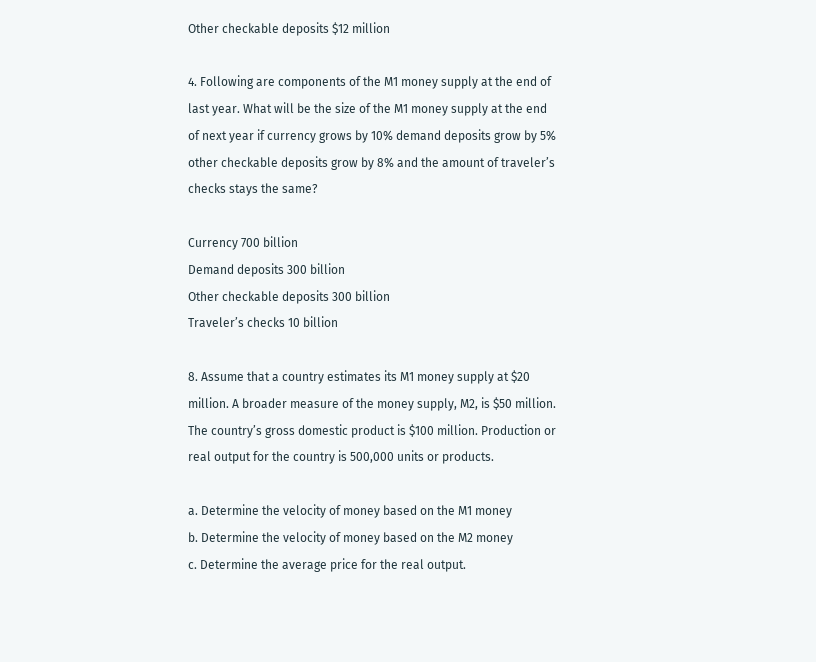Other checkable deposits $12 million

4. Following are components of the M1 money supply at the end of last year. What will be the size of the M1 money supply at the end of next year if currency grows by 10% demand deposits grow by 5% other checkable deposits grow by 8% and the amount of traveler’s checks stays the same?

Currency 700 billion
Demand deposits 300 billion
Other checkable deposits 300 billion
Traveler’s checks 10 billion

8. Assume that a country estimates its M1 money supply at $20 million. A broader measure of the money supply, M2, is $50 million. The country’s gross domestic product is $100 million. Production or
real output for the country is 500,000 units or products.

a. Determine the velocity of money based on the M1 money
b. Determine the velocity of money based on the M2 money
c. Determine the average price for the real output.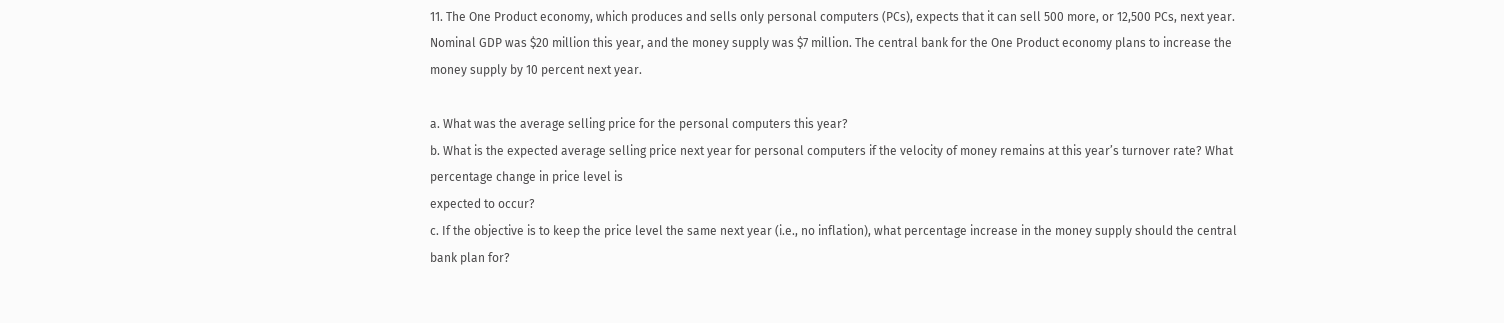11. The One Product economy, which produces and sells only personal computers (PCs), expects that it can sell 500 more, or 12,500 PCs, next year. Nominal GDP was $20 million this year, and the money supply was $7 million. The central bank for the One Product economy plans to increase the money supply by 10 percent next year.

a. What was the average selling price for the personal computers this year?
b. What is the expected average selling price next year for personal computers if the velocity of money remains at this year’s turnover rate? What percentage change in price level is
expected to occur?
c. If the objective is to keep the price level the same next year (i.e., no inflation), what percentage increase in the money supply should the central bank plan for?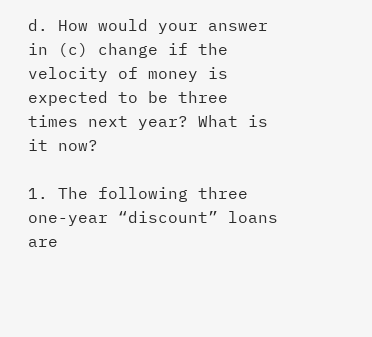d. How would your answer in (c) change if the velocity of money is expected to be three times next year? What is it now?

1. The following three one-year “discount” loans are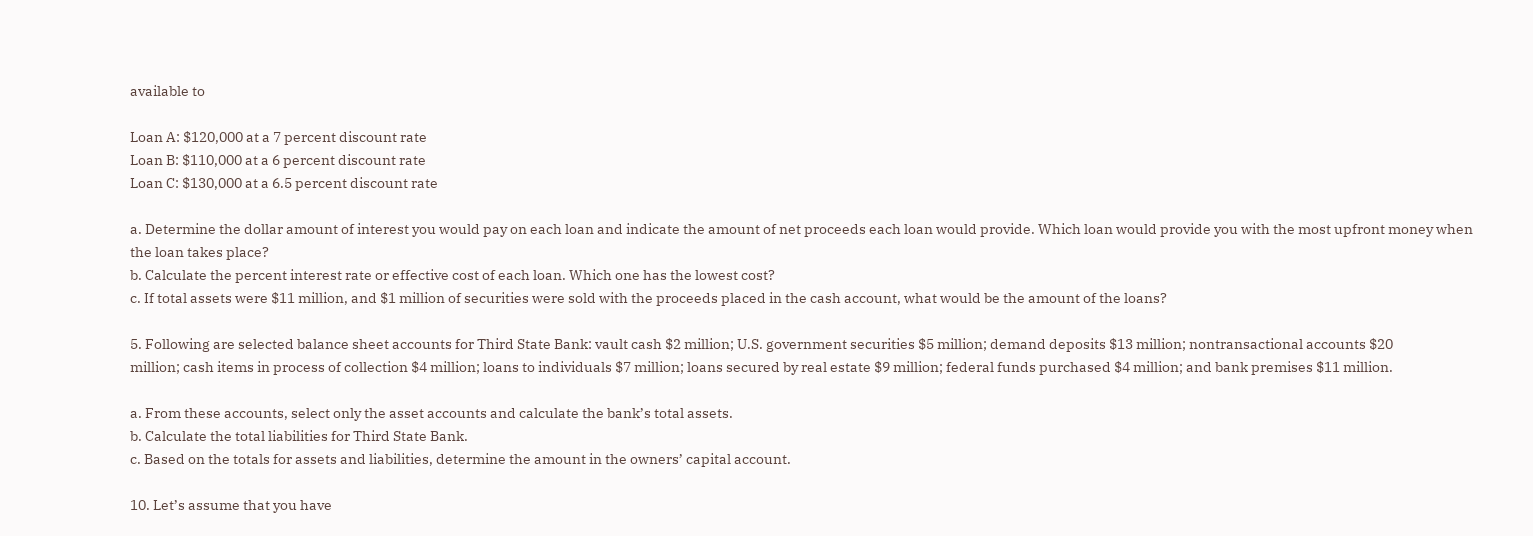available to

Loan A: $120,000 at a 7 percent discount rate
Loan B: $110,000 at a 6 percent discount rate
Loan C: $130,000 at a 6.5 percent discount rate

a. Determine the dollar amount of interest you would pay on each loan and indicate the amount of net proceeds each loan would provide. Which loan would provide you with the most upfront money when the loan takes place?
b. Calculate the percent interest rate or effective cost of each loan. Which one has the lowest cost?
c. If total assets were $11 million, and $1 million of securities were sold with the proceeds placed in the cash account, what would be the amount of the loans?

5. Following are selected balance sheet accounts for Third State Bank: vault cash $2 million; U.S. government securities $5 million; demand deposits $13 million; nontransactional accounts $20
million; cash items in process of collection $4 million; loans to individuals $7 million; loans secured by real estate $9 million; federal funds purchased $4 million; and bank premises $11 million.

a. From these accounts, select only the asset accounts and calculate the bank’s total assets.
b. Calculate the total liabilities for Third State Bank.
c. Based on the totals for assets and liabilities, determine the amount in the owners’ capital account.

10. Let’s assume that you have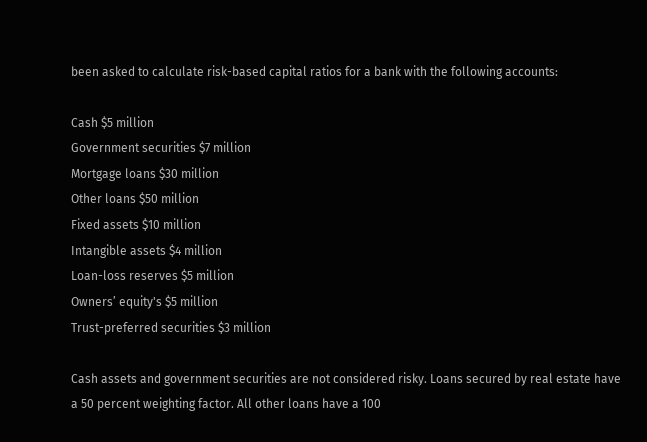been asked to calculate risk-based capital ratios for a bank with the following accounts:

Cash $5 million
Government securities $7 million
Mortgage loans $30 million
Other loans $50 million
Fixed assets $10 million
Intangible assets $4 million
Loan-loss reserves $5 million
Owners’ equity's $5 million
Trust-preferred securities $3 million

Cash assets and government securities are not considered risky. Loans secured by real estate have a 50 percent weighting factor. All other loans have a 100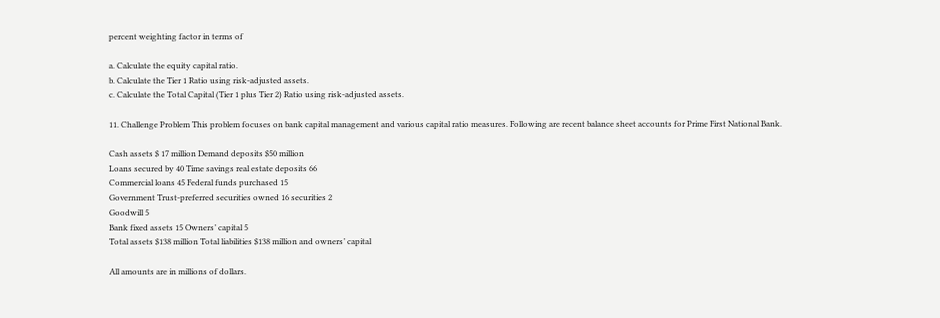percent weighting factor in terms of

a. Calculate the equity capital ratio.
b. Calculate the Tier 1 Ratio using risk-adjusted assets.
c. Calculate the Total Capital (Tier 1 plus Tier 2) Ratio using risk-adjusted assets.

11. Challenge Problem This problem focuses on bank capital management and various capital ratio measures. Following are recent balance sheet accounts for Prime First National Bank.

Cash assets $ 17 million Demand deposits $50 million
Loans secured by 40 Time savings real estate deposits 66
Commercial loans 45 Federal funds purchased 15
Government Trust-preferred securities owned 16 securities 2
Goodwill 5
Bank fixed assets 15 Owners’ capital 5
Total assets $138 million Total liabilities $138 million and owners’ capital

All amounts are in millions of dollars.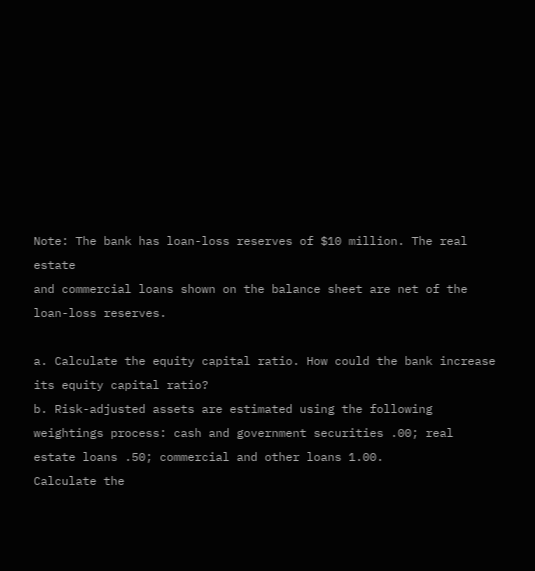Note: The bank has loan-loss reserves of $10 million. The real estate
and commercial loans shown on the balance sheet are net of the
loan-loss reserves.

a. Calculate the equity capital ratio. How could the bank increase its equity capital ratio?
b. Risk-adjusted assets are estimated using the following weightings process: cash and government securities .00; real estate loans .50; commercial and other loans 1.00.
Calculate the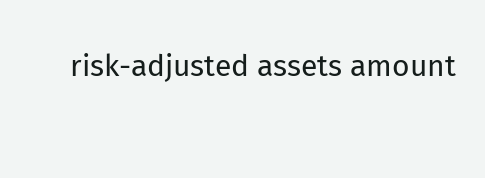risk-adjusted assets amount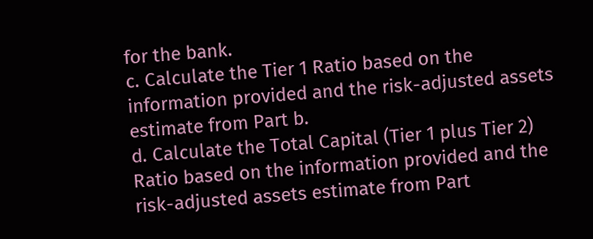for the bank.
c. Calculate the Tier 1 Ratio based on the information provided and the risk-adjusted assets estimate from Part b.
d. Calculate the Total Capital (Tier 1 plus Tier 2) Ratio based on the information provided and the risk-adjusted assets estimate from Part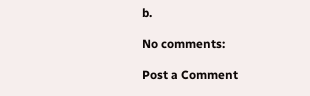b.

No comments:

Post a Comment